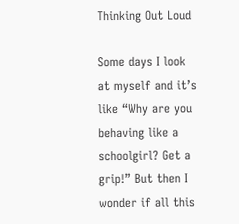Thinking Out Loud

Some days I look at myself and it’s like “Why are you behaving like a schoolgirl? Get a grip!” But then I wonder if all this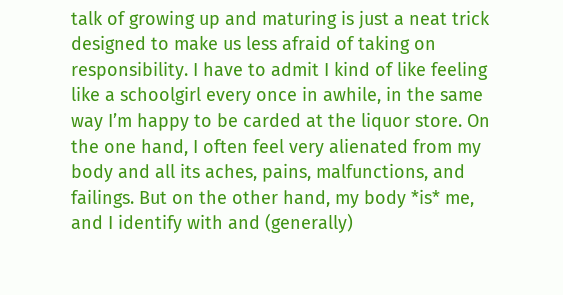talk of growing up and maturing is just a neat trick designed to make us less afraid of taking on responsibility. I have to admit I kind of like feeling like a schoolgirl every once in awhile, in the same way I’m happy to be carded at the liquor store. On the one hand, I often feel very alienated from my body and all its aches, pains, malfunctions, and failings. But on the other hand, my body *is* me, and I identify with and (generally)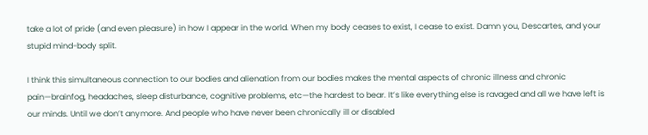take a lot of pride (and even pleasure) in how I appear in the world. When my body ceases to exist, I cease to exist. Damn you, Descartes, and your stupid mind-body split.

I think this simultaneous connection to our bodies and alienation from our bodies makes the mental aspects of chronic illness and chronic pain—brainfog, headaches, sleep disturbance, cognitive problems, etc—the hardest to bear. It’s like everything else is ravaged and all we have left is our minds. Until we don’t anymore. And people who have never been chronically ill or disabled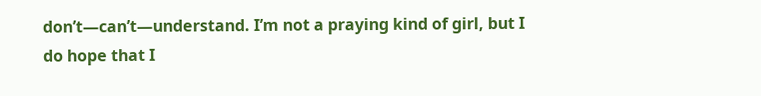don’t—can’t—understand. I’m not a praying kind of girl, but I do hope that I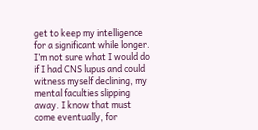get to keep my intelligence for a significant while longer. I’m not sure what I would do if I had CNS lupus and could witness myself declining, my mental faculties slipping away. I know that must come eventually, for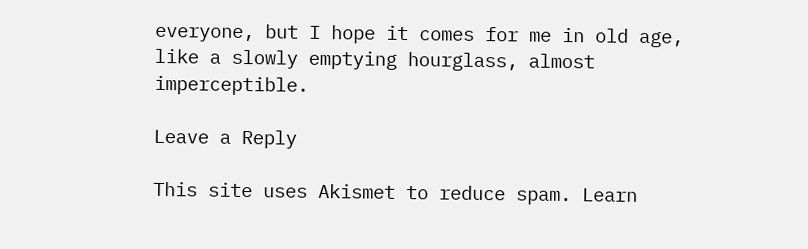everyone, but I hope it comes for me in old age, like a slowly emptying hourglass, almost imperceptible.

Leave a Reply

This site uses Akismet to reduce spam. Learn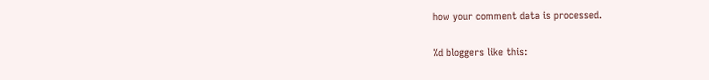how your comment data is processed.

%d bloggers like this: